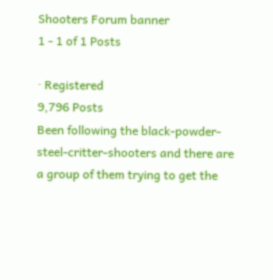Shooters Forum banner
1 - 1 of 1 Posts

· Registered
9,796 Posts
Been following the black-powder-steel-critter-shooters and there are a group of them trying to get the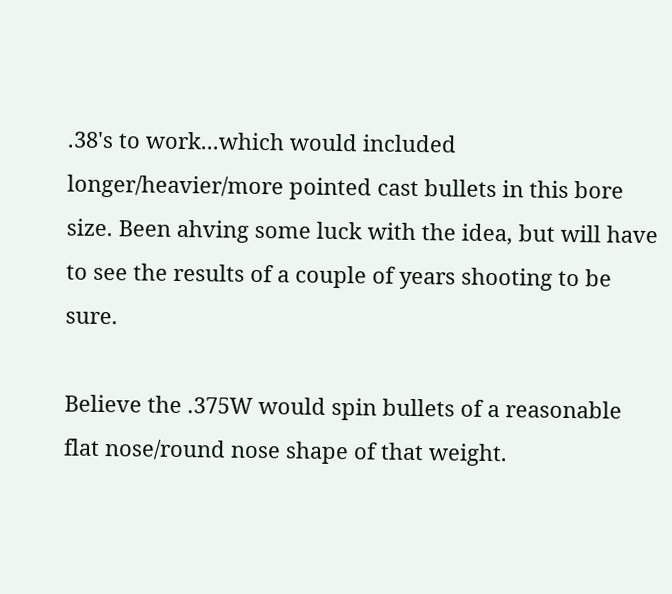.38's to work...which would included longer/heavier/more pointed cast bullets in this bore size. Been ahving some luck with the idea, but will have to see the results of a couple of years shooting to be sure.

Believe the .375W would spin bullets of a reasonable flat nose/round nose shape of that weight.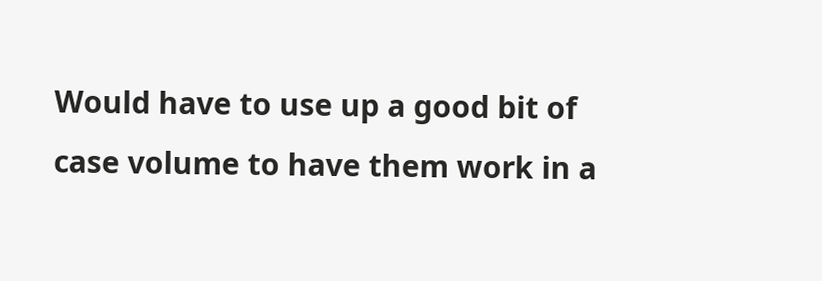Would have to use up a good bit of case volume to have them work in a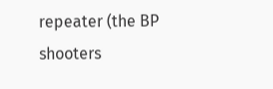repeater (the BP shooters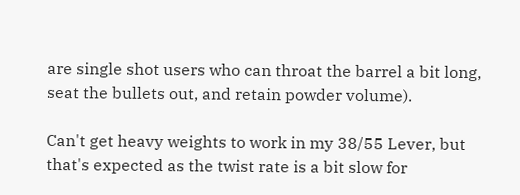are single shot users who can throat the barrel a bit long, seat the bullets out, and retain powder volume).

Can't get heavy weights to work in my 38/55 Lever, but that's expected as the twist rate is a bit slow for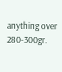anything over 280-300gr.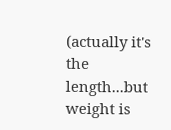(actually it's the length...but weight is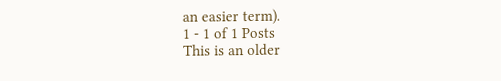an easier term).
1 - 1 of 1 Posts
This is an older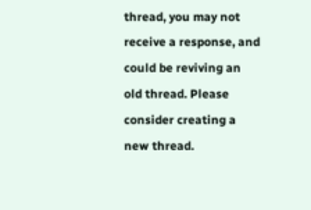thread, you may not receive a response, and could be reviving an old thread. Please consider creating a new thread.